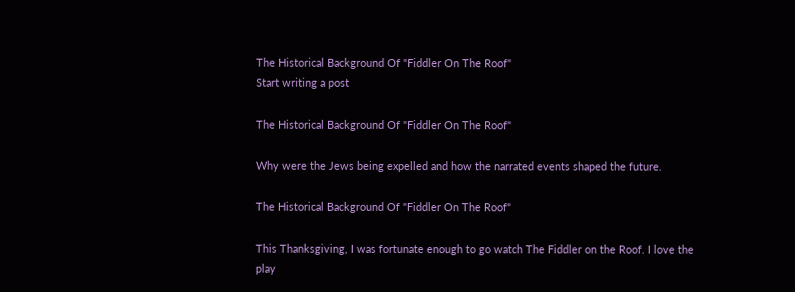The Historical Background Of "Fiddler On The Roof"
Start writing a post

The Historical Background Of "Fiddler On The Roof"

Why were the Jews being expelled and how the narrated events shaped the future.

The Historical Background Of "Fiddler On The Roof"

This Thanksgiving, I was fortunate enough to go watch The Fiddler on the Roof. I love the play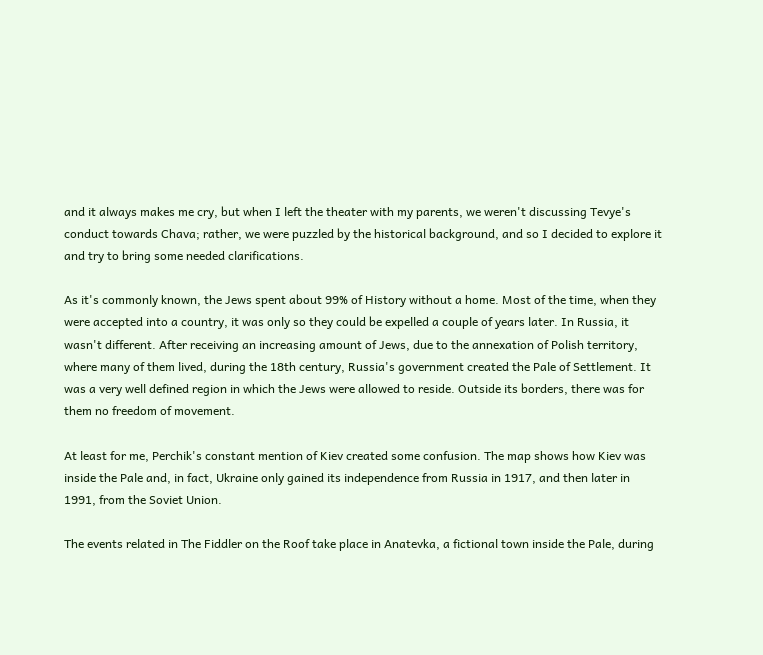and it always makes me cry, but when I left the theater with my parents, we weren't discussing Tevye's conduct towards Chava; rather, we were puzzled by the historical background, and so I decided to explore it and try to bring some needed clarifications.

As it's commonly known, the Jews spent about 99% of History without a home. Most of the time, when they were accepted into a country, it was only so they could be expelled a couple of years later. In Russia, it wasn't different. After receiving an increasing amount of Jews, due to the annexation of Polish territory, where many of them lived, during the 18th century, Russia's government created the Pale of Settlement. It was a very well defined region in which the Jews were allowed to reside. Outside its borders, there was for them no freedom of movement.

At least for me, Perchik's constant mention of Kiev created some confusion. The map shows how Kiev was inside the Pale and, in fact, Ukraine only gained its independence from Russia in 1917, and then later in 1991, from the Soviet Union.

The events related in The Fiddler on the Roof take place in Anatevka, a fictional town inside the Pale, during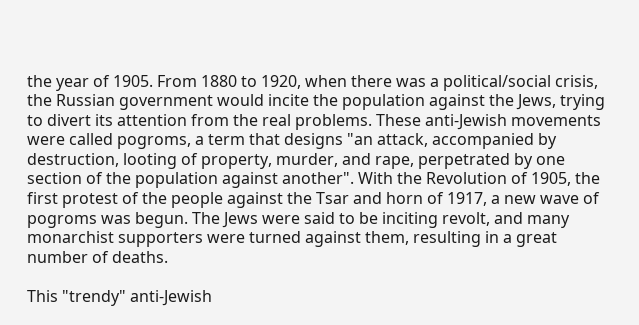the year of 1905. From 1880 to 1920, when there was a political/social crisis, the Russian government would incite the population against the Jews, trying to divert its attention from the real problems. These anti-Jewish movements were called pogroms, a term that designs "an attack, accompanied by destruction, looting of property, murder, and rape, perpetrated by one section of the population against another". With the Revolution of 1905, the first protest of the people against the Tsar and horn of 1917, a new wave of pogroms was begun. The Jews were said to be inciting revolt, and many monarchist supporters were turned against them, resulting in a great number of deaths.

This "trendy" anti-Jewish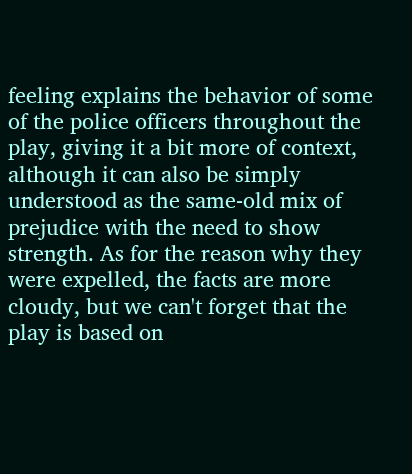feeling explains the behavior of some of the police officers throughout the play, giving it a bit more of context, although it can also be simply understood as the same-old mix of prejudice with the need to show strength. As for the reason why they were expelled, the facts are more cloudy, but we can't forget that the play is based on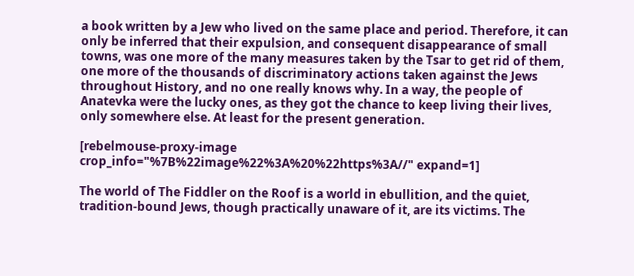a book written by a Jew who lived on the same place and period. Therefore, it can only be inferred that their expulsion, and consequent disappearance of small towns, was one more of the many measures taken by the Tsar to get rid of them, one more of the thousands of discriminatory actions taken against the Jews throughout History, and no one really knows why. In a way, the people of Anatevka were the lucky ones, as they got the chance to keep living their lives, only somewhere else. At least for the present generation.

[rebelmouse-proxy-image crop_info="%7B%22image%22%3A%20%22https%3A//" expand=1]

The world of The Fiddler on the Roof is a world in ebullition, and the quiet, tradition-bound Jews, though practically unaware of it, are its victims. The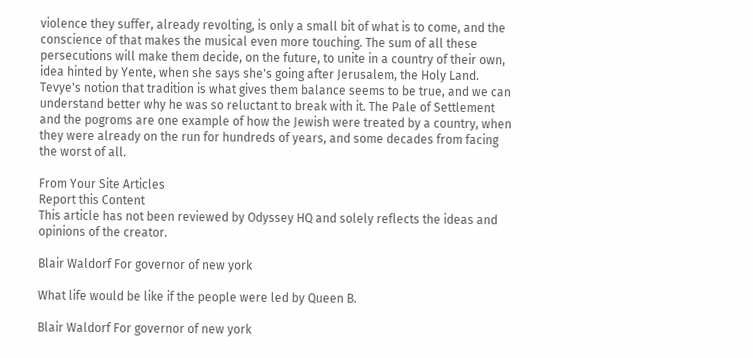violence they suffer, already revolting, is only a small bit of what is to come, and the conscience of that makes the musical even more touching. The sum of all these persecutions will make them decide, on the future, to unite in a country of their own, idea hinted by Yente, when she says she's going after Jerusalem, the Holy Land. Tevye's notion that tradition is what gives them balance seems to be true, and we can understand better why he was so reluctant to break with it. The Pale of Settlement and the pogroms are one example of how the Jewish were treated by a country, when they were already on the run for hundreds of years, and some decades from facing the worst of all.

From Your Site Articles
Report this Content
This article has not been reviewed by Odyssey HQ and solely reflects the ideas and opinions of the creator.

Blair Waldorf For governor of new york

What life would be like if the people were led by Queen B.

Blair Waldorf For governor of new york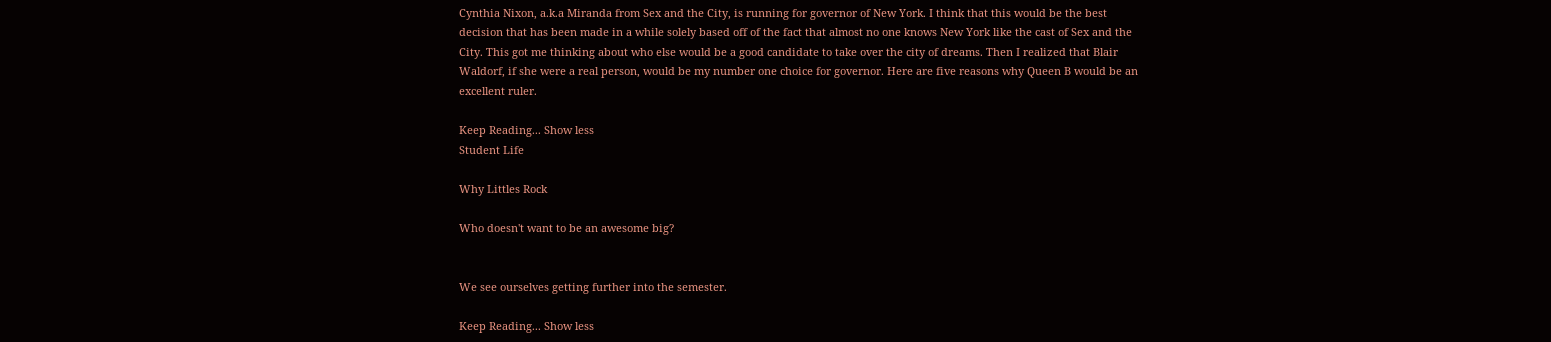Cynthia Nixon, a.k.a Miranda from Sex and the City, is running for governor of New York. I think that this would be the best decision that has been made in a while solely based off of the fact that almost no one knows New York like the cast of Sex and the City. This got me thinking about who else would be a good candidate to take over the city of dreams. Then I realized that Blair Waldorf, if she were a real person, would be my number one choice for governor. Here are five reasons why Queen B would be an excellent ruler.

Keep Reading... Show less
Student Life

Why Littles Rock

Who doesn't want to be an awesome big?


We see ourselves getting further into the semester.

Keep Reading... Show less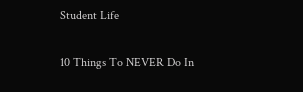Student Life

10 Things To NEVER Do In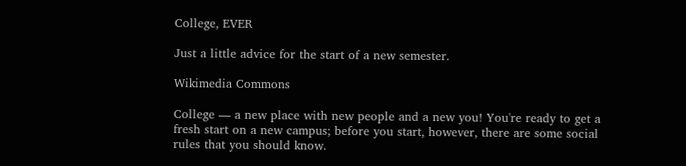College, EVER

Just a little advice for the start of a new semester.

Wikimedia Commons

College — a new place with new people and a new you! You're ready to get a fresh start on a new campus; before you start, however, there are some social rules that you should know.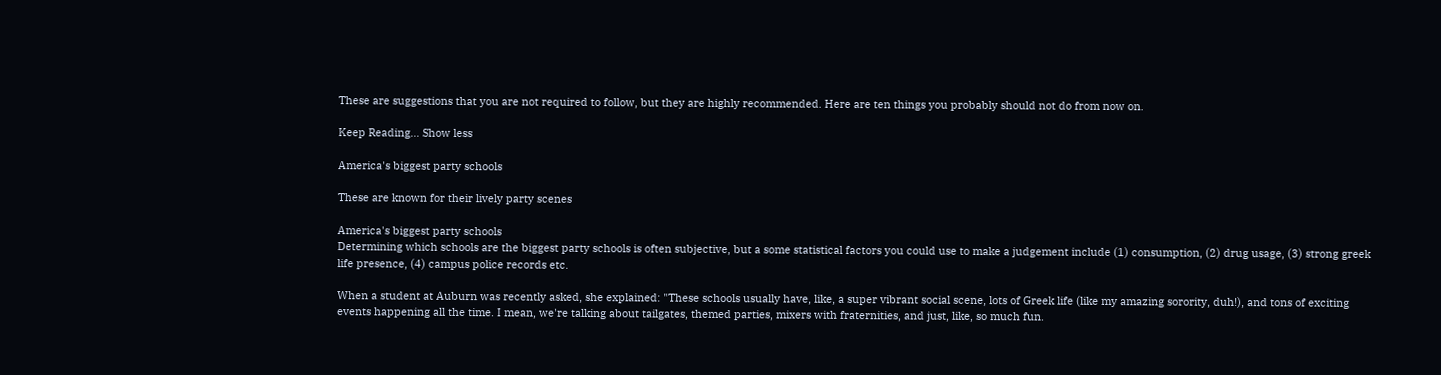These are suggestions that you are not required to follow, but they are highly recommended. Here are ten things you probably should not do from now on.

Keep Reading... Show less

America's biggest party schools

These are known for their lively party scenes

America's biggest party schools
Determining which schools are the biggest party schools is often subjective, but a some statistical factors you could use to make a judgement include (1) consumption, (2) drug usage, (3) strong greek life presence, (4) campus police records etc.

When a student at Auburn was recently asked, she explained: "These schools usually have, like, a super vibrant social scene, lots of Greek life (like my amazing sorority, duh!), and tons of exciting events happening all the time. I mean, we're talking about tailgates, themed parties, mixers with fraternities, and just, like, so much fun.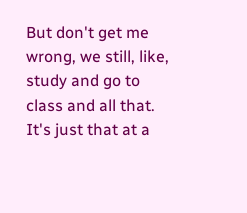But don't get me wrong, we still, like, study and go to class and all that. It's just that at a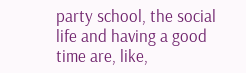party school, the social life and having a good time are, like,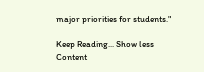major priorities for students."

Keep Reading... Show less
Content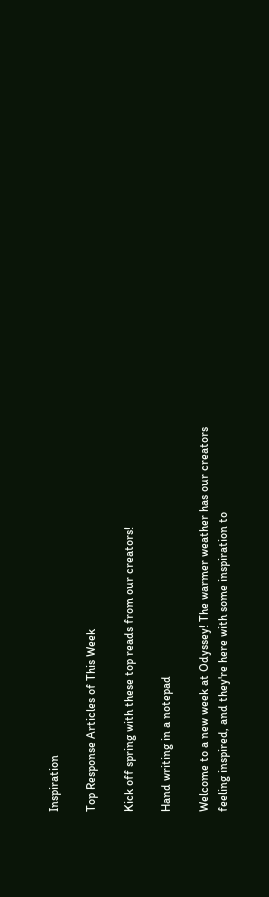Inspiration

Top Response Articles of This Week

Kick off spring with these top reads from our creators!

Hand writing in a notepad

Welcome to a new week at Odyssey! The warmer weather has our creators feeling inspired, and they're here with some inspiration to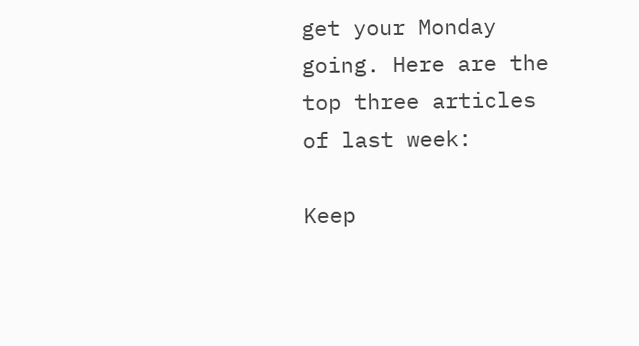get your Monday going. Here are the top three articles of last week:

Keep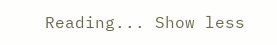Reading... Show less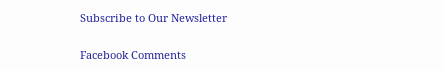Subscribe to Our Newsletter

Facebook Comments